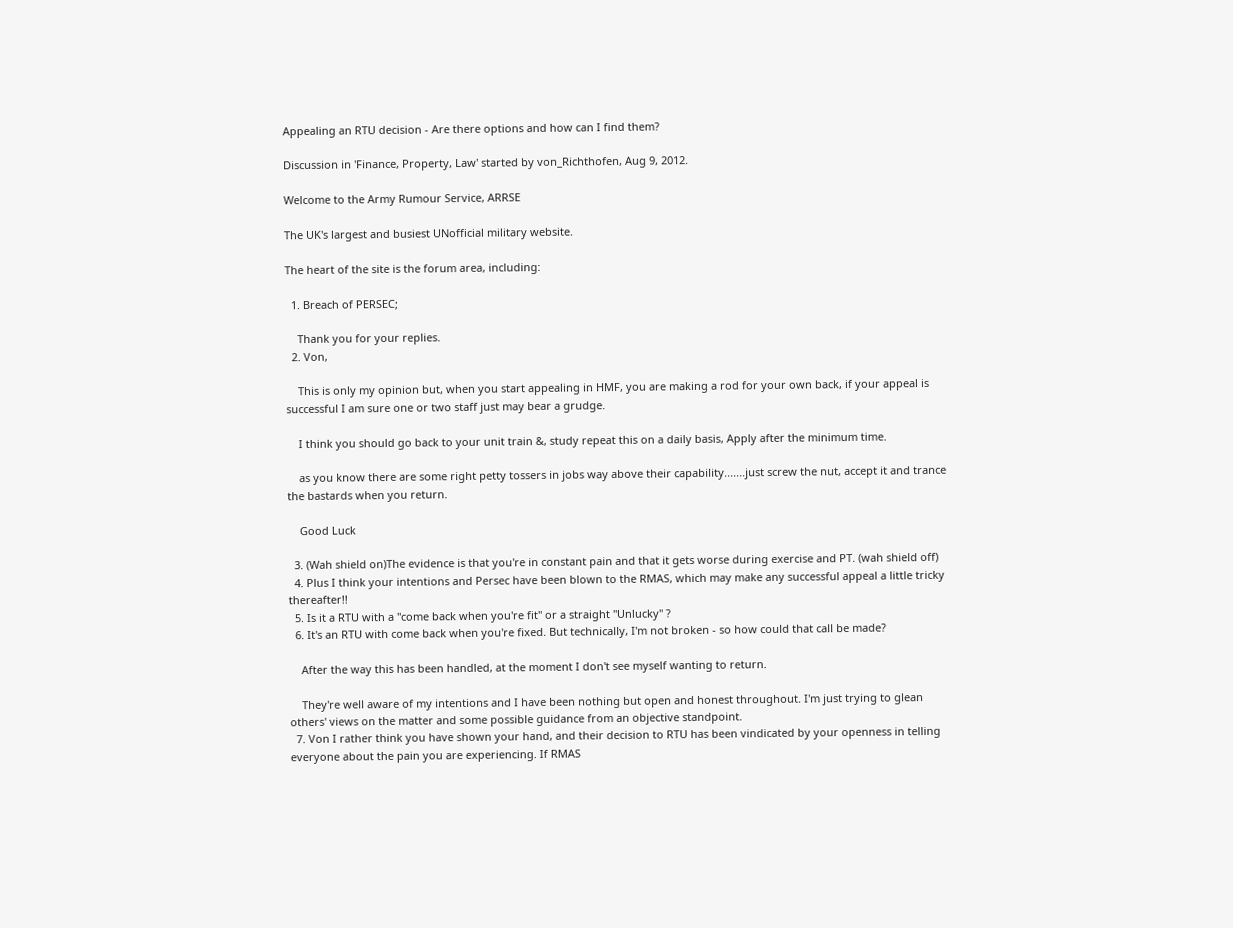Appealing an RTU decision - Are there options and how can I find them?

Discussion in 'Finance, Property, Law' started by von_Richthofen, Aug 9, 2012.

Welcome to the Army Rumour Service, ARRSE

The UK's largest and busiest UNofficial military website.

The heart of the site is the forum area, including:

  1. Breach of PERSEC;

    Thank you for your replies.
  2. Von,

    This is only my opinion but, when you start appealing in HMF, you are making a rod for your own back, if your appeal is successful I am sure one or two staff just may bear a grudge.

    I think you should go back to your unit train &, study repeat this on a daily basis, Apply after the minimum time.

    as you know there are some right petty tossers in jobs way above their capability.......just screw the nut, accept it and trance the bastards when you return.

    Good Luck

  3. (Wah shield on)The evidence is that you're in constant pain and that it gets worse during exercise and PT. (wah shield off)
  4. Plus I think your intentions and Persec have been blown to the RMAS, which may make any successful appeal a little tricky thereafter!!
  5. Is it a RTU with a "come back when you're fit" or a straight "Unlucky" ?
  6. It's an RTU with come back when you're fixed. But technically, I'm not broken - so how could that call be made?

    After the way this has been handled, at the moment I don't see myself wanting to return.

    They're well aware of my intentions and I have been nothing but open and honest throughout. I'm just trying to glean others' views on the matter and some possible guidance from an objective standpoint.
  7. Von I rather think you have shown your hand, and their decision to RTU has been vindicated by your openness in telling everyone about the pain you are experiencing. If RMAS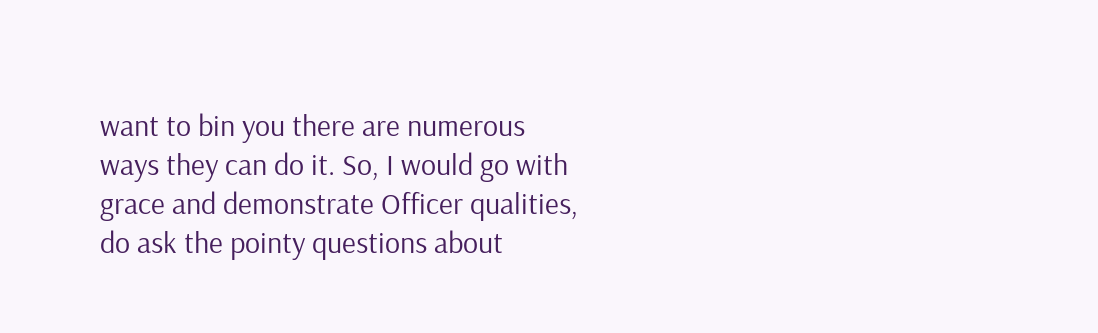want to bin you there are numerous ways they can do it. So, I would go with grace and demonstrate Officer qualities, do ask the pointy questions about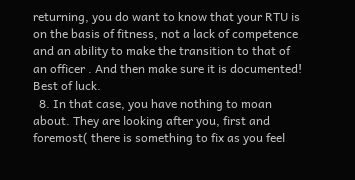returning, you do want to know that your RTU is on the basis of fitness, not a lack of competence and an ability to make the transition to that of an officer . And then make sure it is documented! Best of luck.
  8. In that case, you have nothing to moan about. They are looking after you, first and foremost( there is something to fix as you feel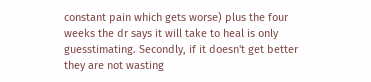constant pain which gets worse) plus the four weeks the dr says it will take to heal is only guesstimating. Secondly, if it doesn't get better they are not wasting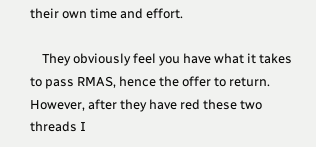their own time and effort.

    They obviously feel you have what it takes to pass RMAS, hence the offer to return. However, after they have red these two threads I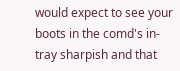would expect to see your boots in the comd's in-tray sharpish and that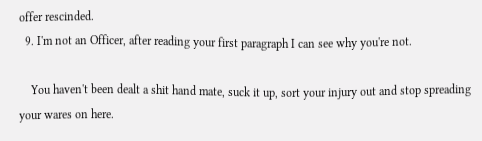offer rescinded.
  9. I'm not an Officer, after reading your first paragraph I can see why you're not.

    You haven't been dealt a shit hand mate, suck it up, sort your injury out and stop spreading your wares on here.